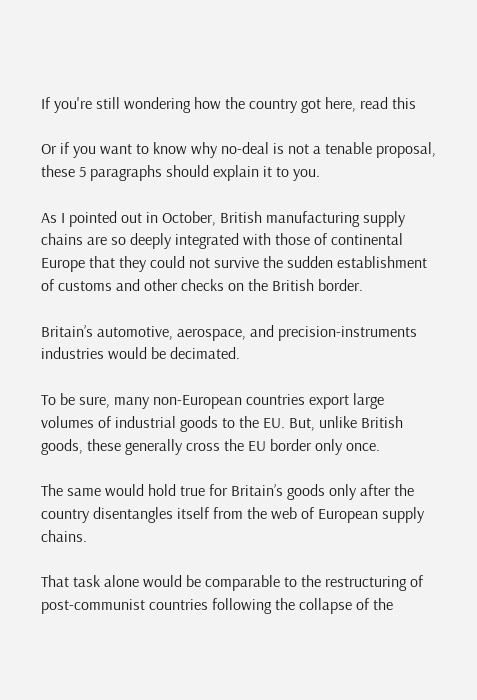If you're still wondering how the country got here, read this

Or if you want to know why no-deal is not a tenable proposal, these 5 paragraphs should explain it to you.

As I pointed out in October, British manufacturing supply chains are so deeply integrated with those of continental Europe that they could not survive the sudden establishment of customs and other checks on the British border.

Britain’s automotive, aerospace, and precision-instruments industries would be decimated.

To be sure, many non-European countries export large volumes of industrial goods to the EU. But, unlike British goods, these generally cross the EU border only once.

The same would hold true for Britain’s goods only after the country disentangles itself from the web of European supply chains.

That task alone would be comparable to the restructuring of post-communist countries following the collapse of the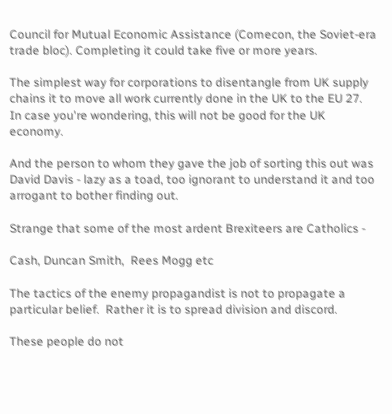Council for Mutual Economic Assistance (Comecon, the Soviet-era trade bloc). Completing it could take five or more years.

The simplest way for corporations to disentangle from UK supply chains it to move all work currently done in the UK to the EU 27.  In case you're wondering, this will not be good for the UK economy.

And the person to whom they gave the job of sorting this out was David Davis - lazy as a toad, too ignorant to understand it and too arrogant to bother finding out.

Strange that some of the most ardent Brexiteers are Catholics -

Cash, Duncan Smith,  Rees Mogg etc

The tactics of the enemy propagandist is not to propagate a particular belief.  Rather it is to spread division and discord.

These people do not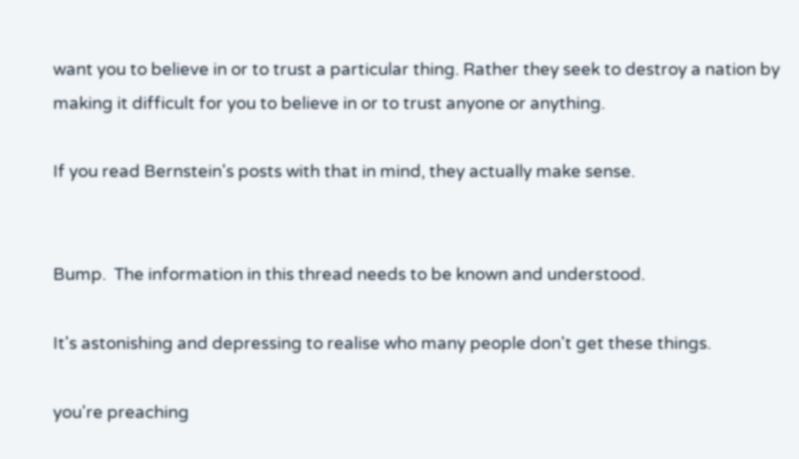want you to believe in or to trust a particular thing. Rather they seek to destroy a nation by making it difficult for you to believe in or to trust anyone or anything.

If you read Bernstein's posts with that in mind, they actually make sense.


Bump.  The information in this thread needs to be known and understood.

It's astonishing and depressing to realise who many people don't get these things.

you're preaching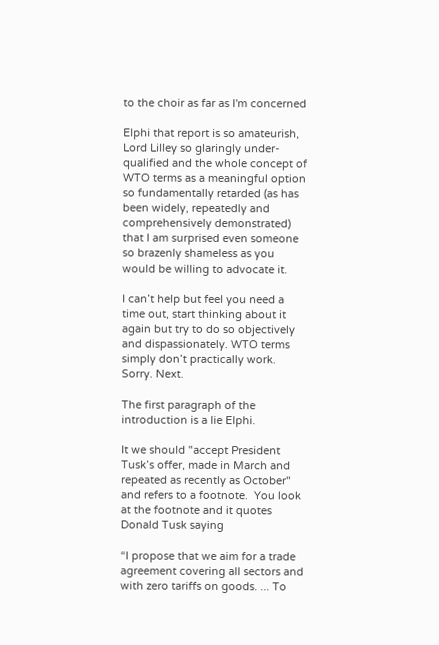to the choir as far as I'm concerned

Elphi that report is so amateurish, Lord Lilley so glaringly under-qualified and the whole concept of WTO terms as a meaningful option so fundamentally retarded (as has been widely, repeatedly and comprehensively demonstrated) that I am surprised even someone so brazenly shameless as you would be willing to advocate it.

I can’t help but feel you need a time out, start thinking about it again but try to do so objectively and dispassionately. WTO terms simply don’t practically work. Sorry. Next.

The first paragraph of the introduction is a lie Elphi.

It we should "accept President Tusk’s offer, made in March and repeated as recently as October" and refers to a footnote.  You look at the footnote and it quotes Donald Tusk saying

“I propose that we aim for a trade agreement covering all sectors and with zero tariffs on goods. ... To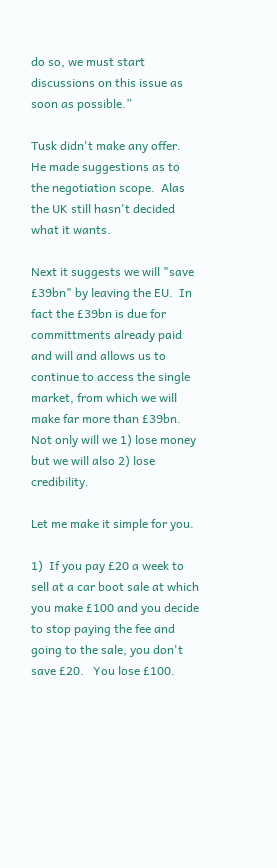do so, we must start discussions on this issue as soon as possible.”

Tusk didn't make any offer.  He made suggestions as to the negotiation scope.  Alas the UK still hasn't decided what it wants.

Next it suggests we will "save £39bn" by leaving the EU.  In fact the £39bn is due for committments already paid and will and allows us to continue to access the single market, from which we will make far more than £39bn.  Not only will we 1) lose money but we will also 2) lose credibility.

Let me make it simple for you.

1)  If you pay £20 a week to sell at a car boot sale at which you make £100 and you decide to stop paying the fee and going to the sale, you don't save £20.   You lose £100.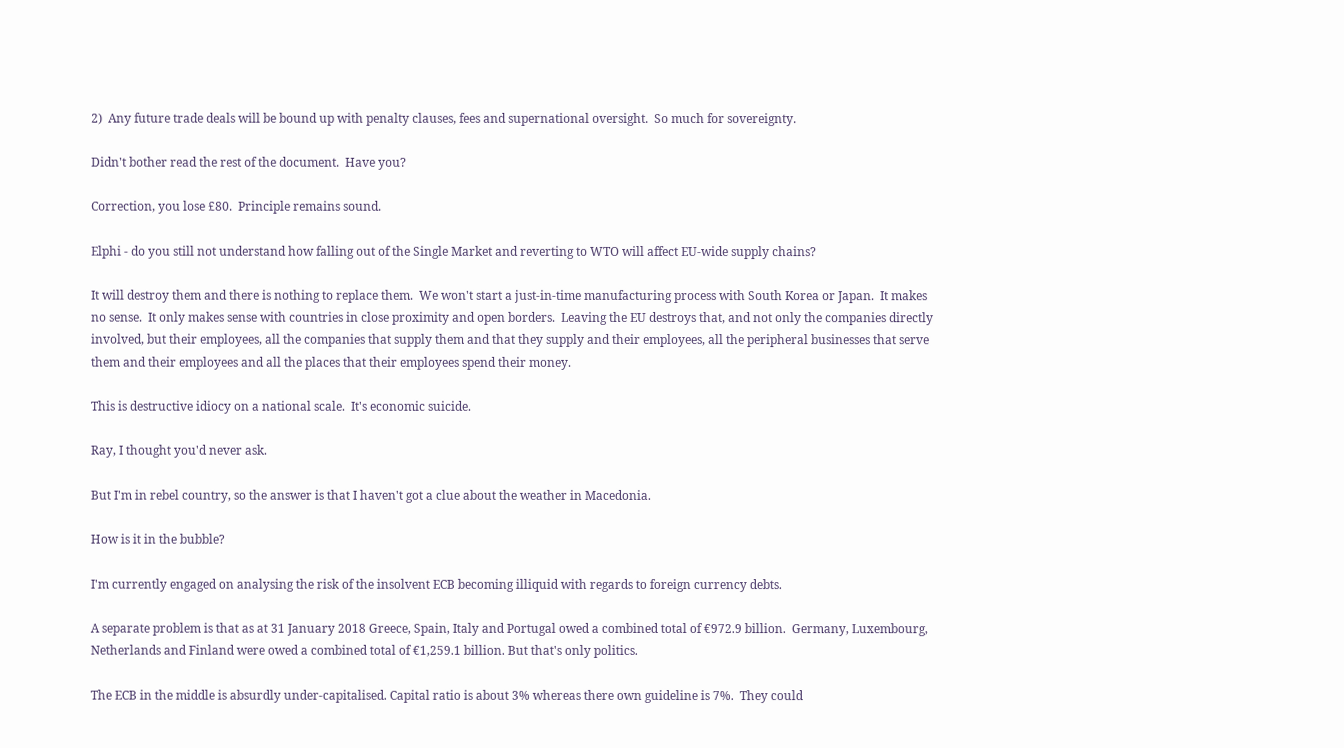2)  Any future trade deals will be bound up with penalty clauses, fees and supernational oversight.  So much for sovereignty.

Didn't bother read the rest of the document.  Have you?

Correction, you lose £80.  Principle remains sound.

Elphi - do you still not understand how falling out of the Single Market and reverting to WTO will affect EU-wide supply chains?

It will destroy them and there is nothing to replace them.  We won't start a just-in-time manufacturing process with South Korea or Japan.  It makes no sense.  It only makes sense with countries in close proximity and open borders.  Leaving the EU destroys that, and not only the companies directly involved, but their employees, all the companies that supply them and that they supply and their employees, all the peripheral businesses that serve them and their employees and all the places that their employees spend their money.

This is destructive idiocy on a national scale.  It's economic suicide.

Ray, I thought you'd never ask.

But I'm in rebel country, so the answer is that I haven't got a clue about the weather in Macedonia.

How is it in the bubble?

I'm currently engaged on analysing the risk of the insolvent ECB becoming illiquid with regards to foreign currency debts.

A separate problem is that as at 31 January 2018 Greece, Spain, Italy and Portugal owed a combined total of €972.9 billion.  Germany, Luxembourg, Netherlands and Finland were owed a combined total of €1,259.1 billion. But that's only politics.

The ECB in the middle is absurdly under-capitalised. Capital ratio is about 3% whereas there own guideline is 7%.  They could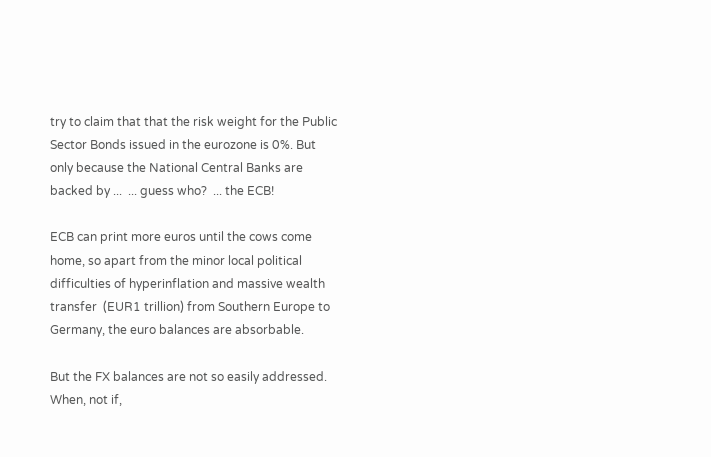try to claim that that the risk weight for the Public Sector Bonds issued in the eurozone is 0%. But only because the National Central Banks are backed by ...  ... guess who?  ... the ECB!

ECB can print more euros until the cows come home, so apart from the minor local political difficulties of hyperinflation and massive wealth transfer  (EUR1 trillion) from Southern Europe to Germany, the euro balances are absorbable.

But the FX balances are not so easily addressed.  When, not if,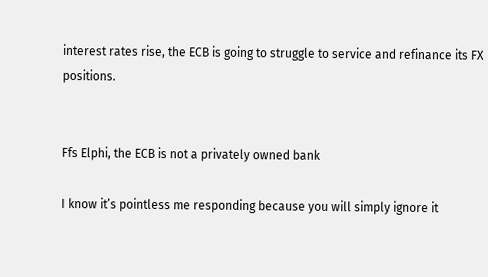interest rates rise, the ECB is going to struggle to service and refinance its FX positions.


Ffs Elphi, the ECB is not a privately owned bank

I know it’s pointless me responding because you will simply ignore it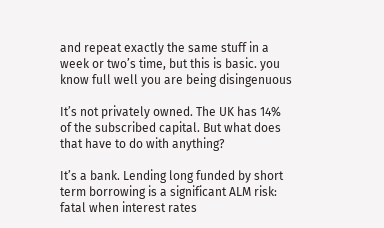and repeat exactly the same stuff in a week or two’s time, but this is basic. you know full well you are being disingenuous

It’s not privately owned. The UK has 14% of the subscribed capital. But what does that have to do with anything?

It’s a bank. Lending long funded by short term borrowing is a significant ALM risk: fatal when interest rates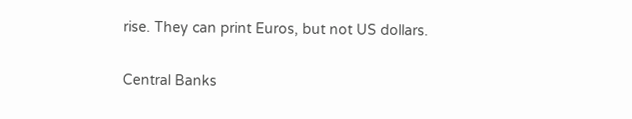rise. They can print Euros, but not US dollars.

Central Banks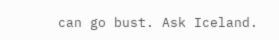can go bust. Ask Iceland.